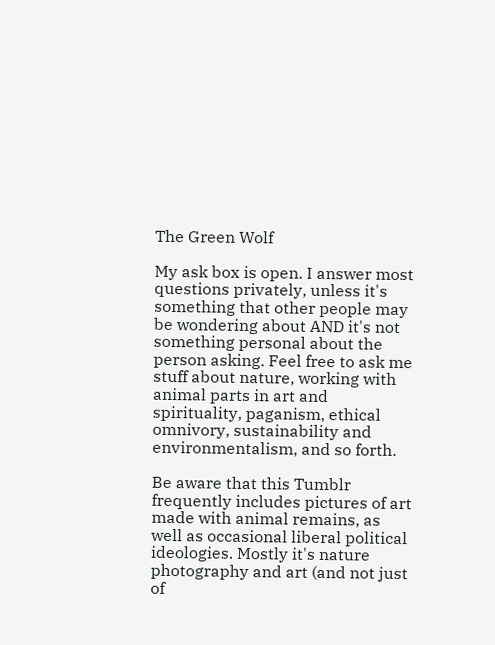The Green Wolf

My ask box is open. I answer most questions privately, unless it's something that other people may be wondering about AND it's not something personal about the person asking. Feel free to ask me stuff about nature, working with animal parts in art and spirituality, paganism, ethical omnivory, sustainability and environmentalism, and so forth.

Be aware that this Tumblr frequently includes pictures of art made with animal remains, as well as occasional liberal political ideologies. Mostly it's nature photography and art (and not just of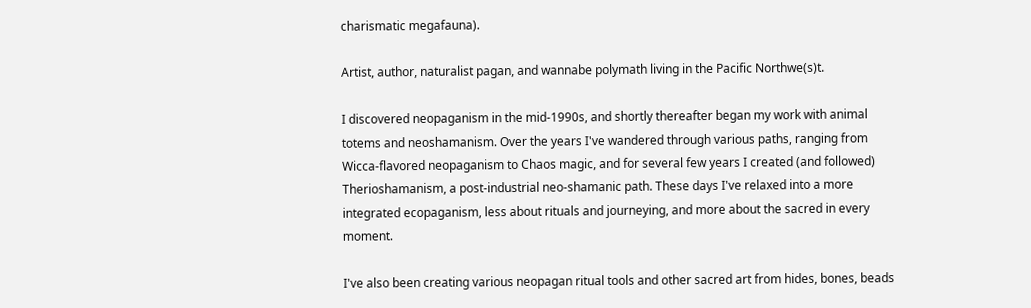charismatic megafauna).

Artist, author, naturalist pagan, and wannabe polymath living in the Pacific Northwe(s)t.

I discovered neopaganism in the mid-1990s, and shortly thereafter began my work with animal totems and neoshamanism. Over the years I've wandered through various paths, ranging from Wicca-flavored neopaganism to Chaos magic, and for several few years I created (and followed) Therioshamanism, a post-industrial neo-shamanic path. These days I've relaxed into a more integrated ecopaganism, less about rituals and journeying, and more about the sacred in every moment.

I've also been creating various neopagan ritual tools and other sacred art from hides, bones, beads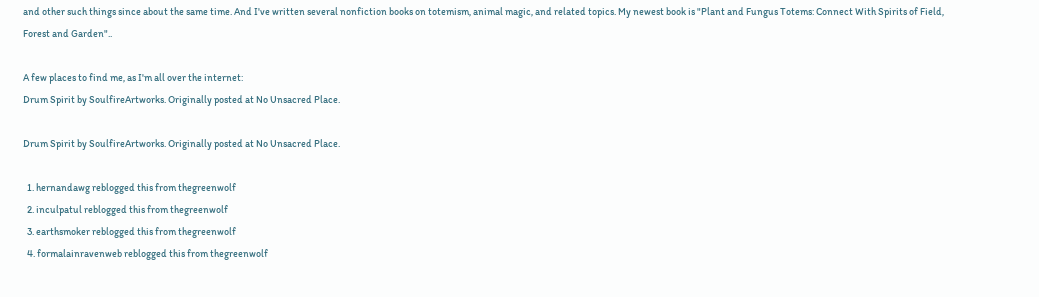and other such things since about the same time. And I've written several nonfiction books on totemism, animal magic, and related topics. My newest book is "Plant and Fungus Totems: Connect With Spirits of Field, Forest and Garden"..

A few places to find me, as I'm all over the internet:
Drum Spirit by SoulfireArtworks. Originally posted at No Unsacred Place.

Drum Spirit by SoulfireArtworks. Originally posted at No Unsacred Place.

  1. hernandawg reblogged this from thegreenwolf
  2. inculpatul reblogged this from thegreenwolf
  3. earthsmoker reblogged this from thegreenwolf
  4. formalainravenweb reblogged this from thegreenwolf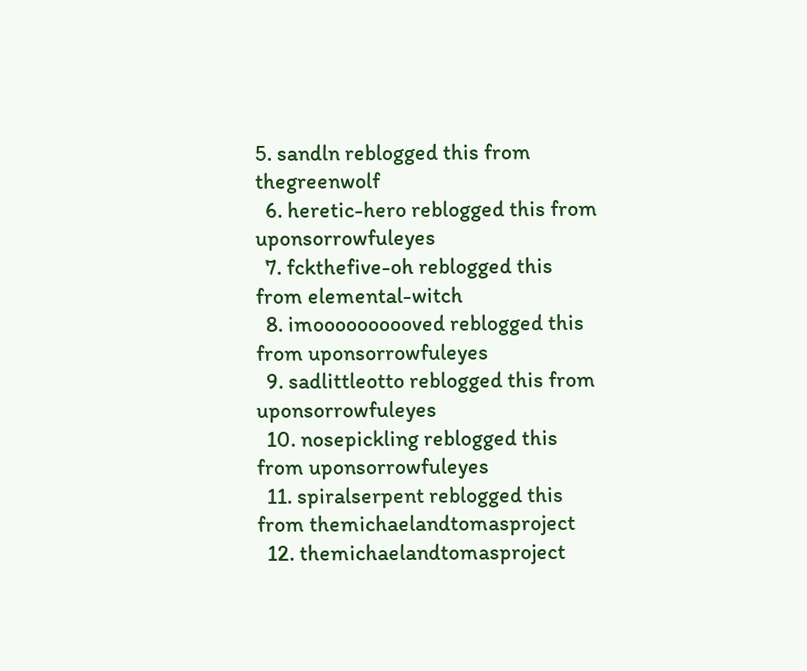5. sandln reblogged this from thegreenwolf
  6. heretic-hero reblogged this from uponsorrowfuleyes
  7. fckthefive-oh reblogged this from elemental-witch
  8. imoooooooooved reblogged this from uponsorrowfuleyes
  9. sadlittleotto reblogged this from uponsorrowfuleyes
  10. nosepickling reblogged this from uponsorrowfuleyes
  11. spiralserpent reblogged this from themichaelandtomasproject
  12. themichaelandtomasproject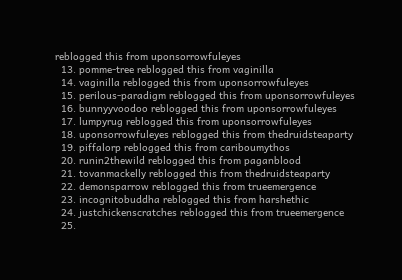reblogged this from uponsorrowfuleyes
  13. pomme-tree reblogged this from vaginilla
  14. vaginilla reblogged this from uponsorrowfuleyes
  15. perilous-paradigm reblogged this from uponsorrowfuleyes
  16. bunnyyvoodoo reblogged this from uponsorrowfuleyes
  17. lumpyrug reblogged this from uponsorrowfuleyes
  18. uponsorrowfuleyes reblogged this from thedruidsteaparty
  19. piffalorp reblogged this from cariboumythos
  20. runin2thewild reblogged this from paganblood
  21. tovanmackelly reblogged this from thedruidsteaparty
  22. demonsparrow reblogged this from trueemergence
  23. incognitobuddha reblogged this from harshethic
  24. justchickenscratches reblogged this from trueemergence
  25.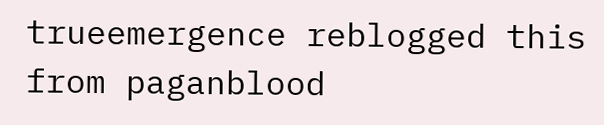trueemergence reblogged this from paganblood